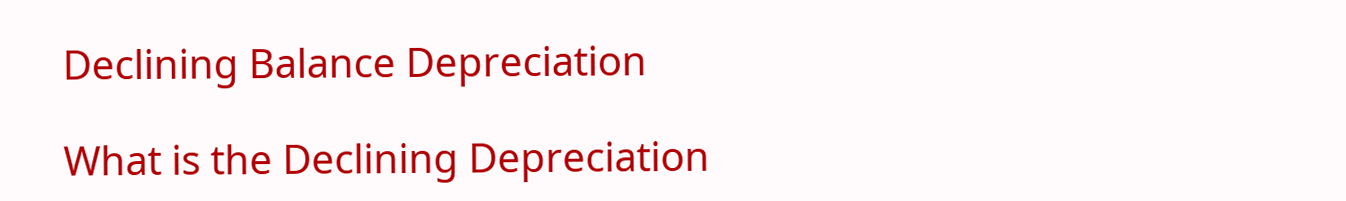Declining Balance Depreciation

What is the Declining Depreciation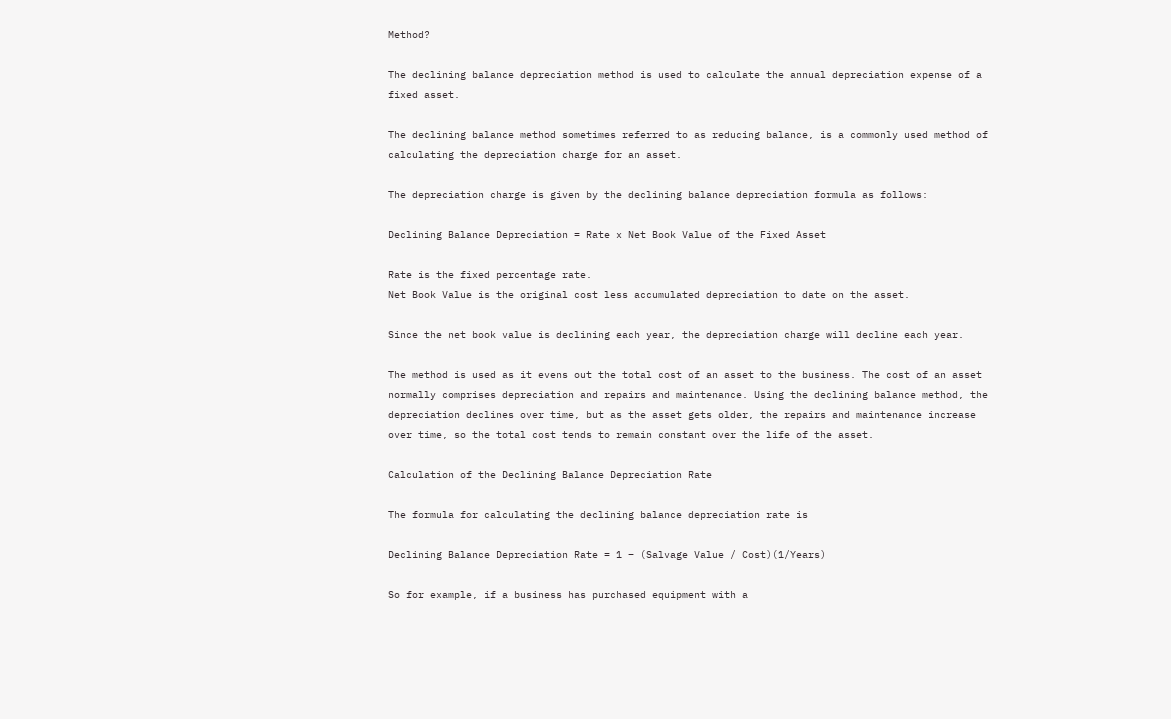Method?

The declining balance depreciation method is used to calculate the annual depreciation expense of a fixed asset.

The declining balance method sometimes referred to as reducing balance, is a commonly used method of calculating the depreciation charge for an asset.

The depreciation charge is given by the declining balance depreciation formula as follows:

Declining Balance Depreciation = Rate x Net Book Value of the Fixed Asset

Rate is the fixed percentage rate.
Net Book Value is the original cost less accumulated depreciation to date on the asset.

Since the net book value is declining each year, the depreciation charge will decline each year.

The method is used as it evens out the total cost of an asset to the business. The cost of an asset normally comprises depreciation and repairs and maintenance. Using the declining balance method, the depreciation declines over time, but as the asset gets older, the repairs and maintenance increase over time, so the total cost tends to remain constant over the life of the asset.

Calculation of the Declining Balance Depreciation Rate

The formula for calculating the declining balance depreciation rate is

Declining Balance Depreciation Rate = 1 – (Salvage Value / Cost)(1/Years)

So for example, if a business has purchased equipment with a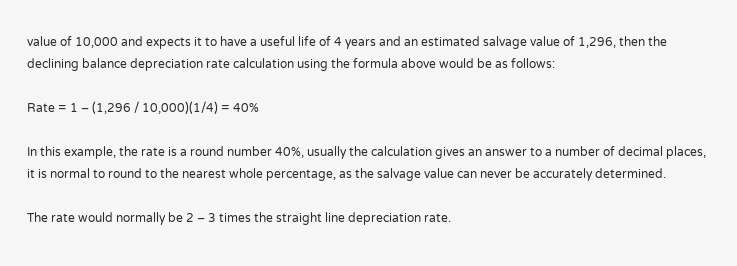value of 10,000 and expects it to have a useful life of 4 years and an estimated salvage value of 1,296, then the declining balance depreciation rate calculation using the formula above would be as follows:

Rate = 1 – (1,296 / 10,000)(1/4) = 40%

In this example, the rate is a round number 40%, usually the calculation gives an answer to a number of decimal places, it is normal to round to the nearest whole percentage, as the salvage value can never be accurately determined.

The rate would normally be 2 – 3 times the straight line depreciation rate.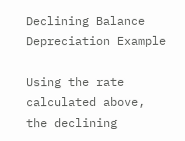Declining Balance Depreciation Example

Using the rate calculated above, the declining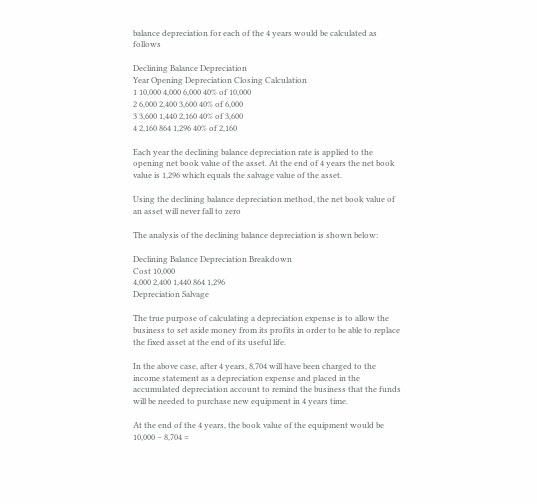balance depreciation for each of the 4 years would be calculated as follows

Declining Balance Depreciation
Year Opening Depreciation Closing Calculation
1 10,000 4,000 6,000 40% of 10,000
2 6,000 2,400 3,600 40% of 6,000
3 3,600 1,440 2,160 40% of 3,600
4 2,160 864 1,296 40% of 2,160

Each year the declining balance depreciation rate is applied to the opening net book value of the asset. At the end of 4 years the net book value is 1,296 which equals the salvage value of the asset.

Using the declining balance depreciation method, the net book value of an asset will never fall to zero

The analysis of the declining balance depreciation is shown below:

Declining Balance Depreciation Breakdown
Cost 10,000
4,000 2,400 1,440 864 1,296
Depreciation Salvage

The true purpose of calculating a depreciation expense is to allow the business to set aside money from its profits in order to be able to replace the fixed asset at the end of its useful life.

In the above case, after 4 years, 8,704 will have been charged to the income statement as a depreciation expense and placed in the accumulated depreciation account to remind the business that the funds will be needed to purchase new equipment in 4 years time.

At the end of the 4 years, the book value of the equipment would be 10,000 – 8,704 =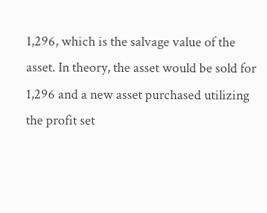1,296, which is the salvage value of the asset. In theory, the asset would be sold for 1,296 and a new asset purchased utilizing the profit set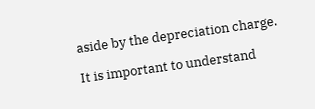aside by the depreciation charge.

It is important to understand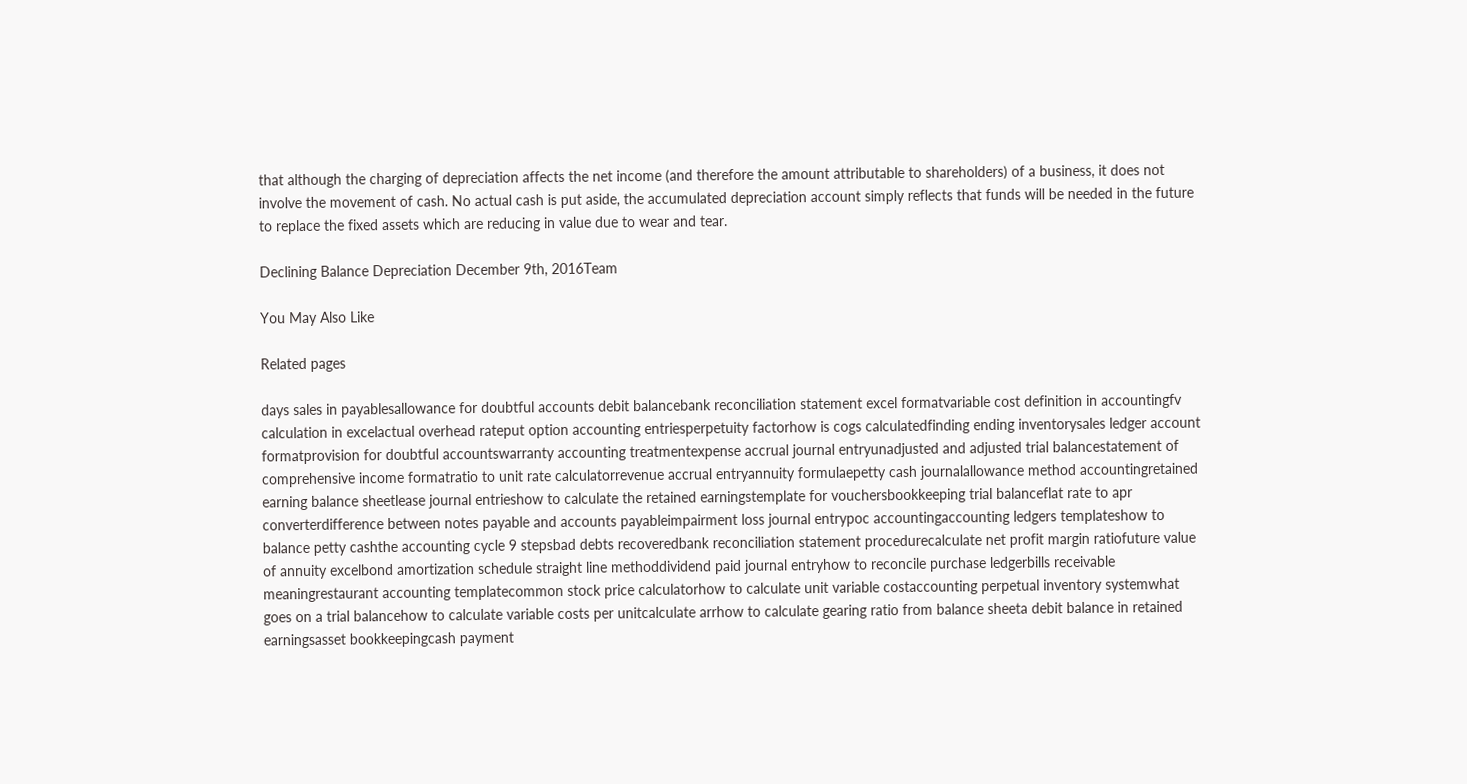that although the charging of depreciation affects the net income (and therefore the amount attributable to shareholders) of a business, it does not involve the movement of cash. No actual cash is put aside, the accumulated depreciation account simply reflects that funds will be needed in the future to replace the fixed assets which are reducing in value due to wear and tear.

Declining Balance Depreciation December 9th, 2016Team

You May Also Like

Related pages

days sales in payablesallowance for doubtful accounts debit balancebank reconciliation statement excel formatvariable cost definition in accountingfv calculation in excelactual overhead rateput option accounting entriesperpetuity factorhow is cogs calculatedfinding ending inventorysales ledger account formatprovision for doubtful accountswarranty accounting treatmentexpense accrual journal entryunadjusted and adjusted trial balancestatement of comprehensive income formatratio to unit rate calculatorrevenue accrual entryannuity formulaepetty cash journalallowance method accountingretained earning balance sheetlease journal entrieshow to calculate the retained earningstemplate for vouchersbookkeeping trial balanceflat rate to apr converterdifference between notes payable and accounts payableimpairment loss journal entrypoc accountingaccounting ledgers templateshow to balance petty cashthe accounting cycle 9 stepsbad debts recoveredbank reconciliation statement procedurecalculate net profit margin ratiofuture value of annuity excelbond amortization schedule straight line methoddividend paid journal entryhow to reconcile purchase ledgerbills receivable meaningrestaurant accounting templatecommon stock price calculatorhow to calculate unit variable costaccounting perpetual inventory systemwhat goes on a trial balancehow to calculate variable costs per unitcalculate arrhow to calculate gearing ratio from balance sheeta debit balance in retained earningsasset bookkeepingcash payment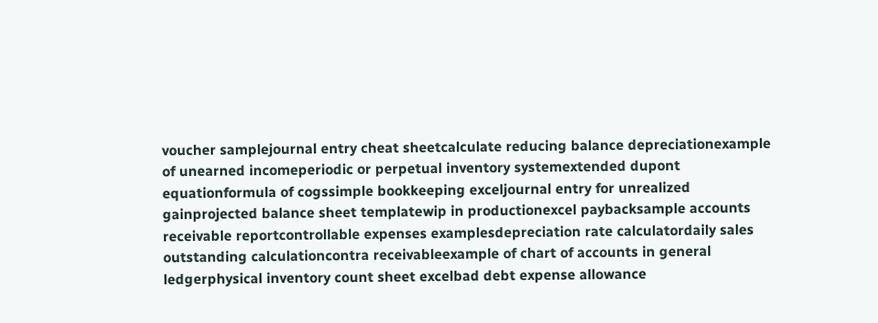voucher samplejournal entry cheat sheetcalculate reducing balance depreciationexample of unearned incomeperiodic or perpetual inventory systemextended dupont equationformula of cogssimple bookkeeping exceljournal entry for unrealized gainprojected balance sheet templatewip in productionexcel paybacksample accounts receivable reportcontrollable expenses examplesdepreciation rate calculatordaily sales outstanding calculationcontra receivableexample of chart of accounts in general ledgerphysical inventory count sheet excelbad debt expense allowance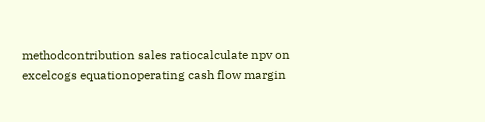methodcontribution sales ratiocalculate npv on excelcogs equationoperating cash flow margin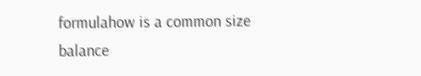formulahow is a common size balance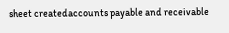sheet createdaccounts payable and receivable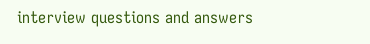interview questions and answers